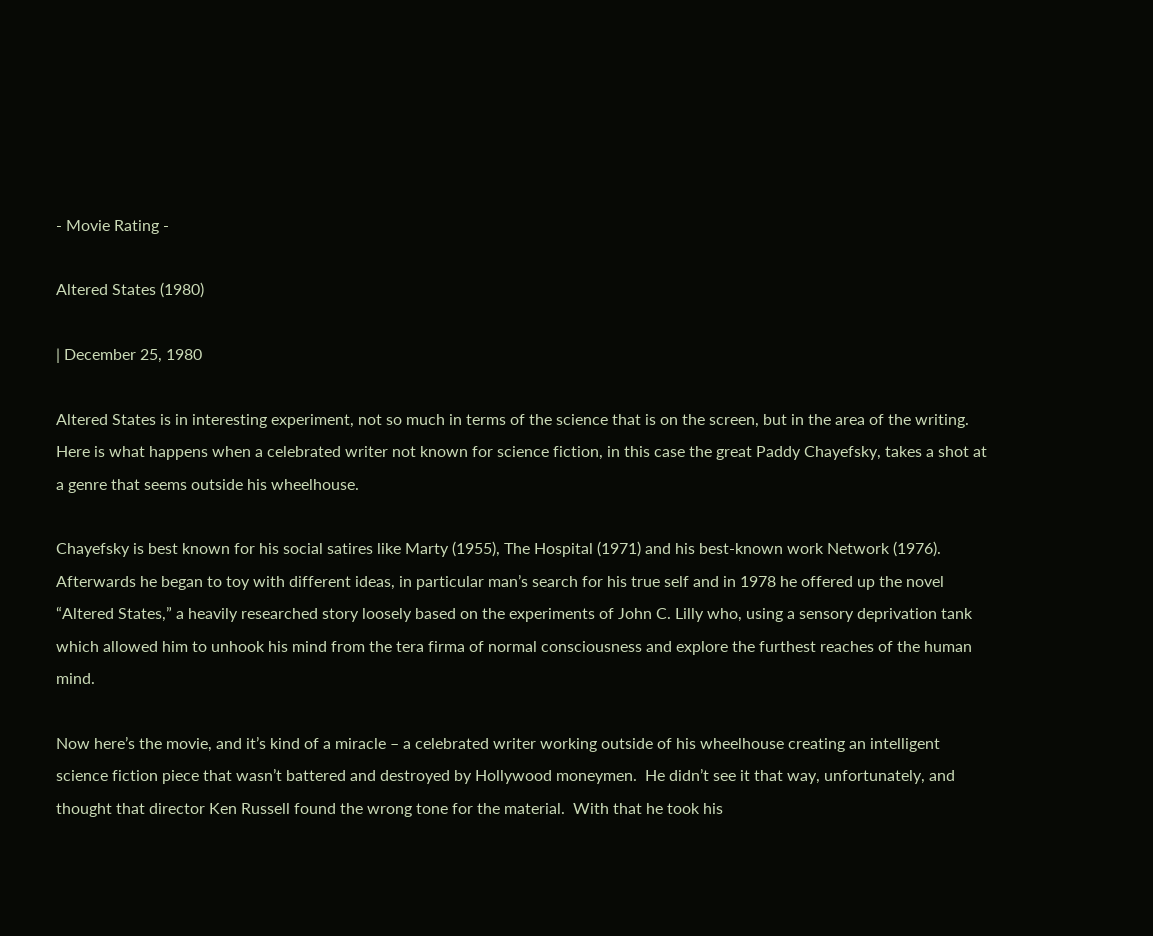- Movie Rating -

Altered States (1980)

| December 25, 1980

Altered States is in interesting experiment, not so much in terms of the science that is on the screen, but in the area of the writing.  Here is what happens when a celebrated writer not known for science fiction, in this case the great Paddy Chayefsky, takes a shot at a genre that seems outside his wheelhouse.

Chayefsky is best known for his social satires like Marty (1955), The Hospital (1971) and his best-known work Network (1976).  Afterwards he began to toy with different ideas, in particular man’s search for his true self and in 1978 he offered up the novel “Altered States,” a heavily researched story loosely based on the experiments of John C. Lilly who, using a sensory deprivation tank which allowed him to unhook his mind from the tera firma of normal consciousness and explore the furthest reaches of the human mind.

Now here’s the movie, and it’s kind of a miracle – a celebrated writer working outside of his wheelhouse creating an intelligent science fiction piece that wasn’t battered and destroyed by Hollywood moneymen.  He didn’t see it that way, unfortunately, and thought that director Ken Russell found the wrong tone for the material.  With that he took his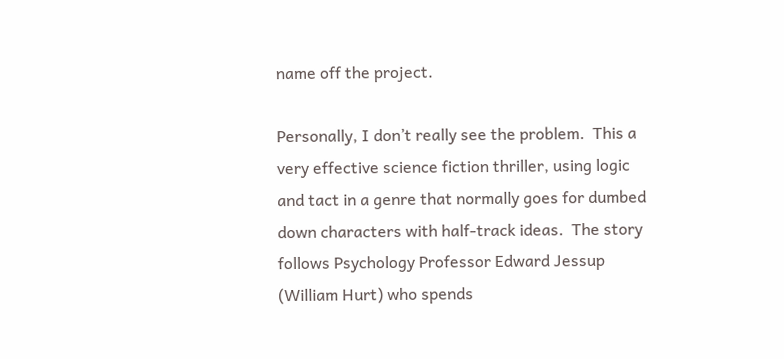name off the project.

Personally, I don’t really see the problem.  This a very effective science fiction thriller, using logic and tact in a genre that normally goes for dumbed down characters with half-track ideas.  The story follows Psychology Professor Edward Jessup (William Hurt) who spends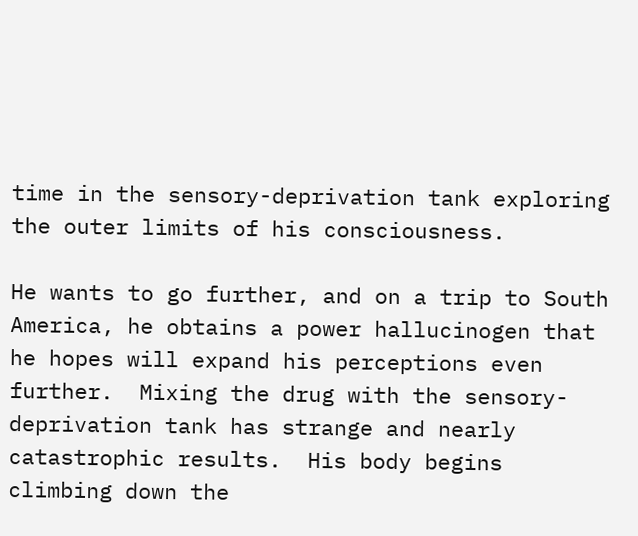time in the sensory-deprivation tank exploring the outer limits of his consciousness.

He wants to go further, and on a trip to South America, he obtains a power hallucinogen that he hopes will expand his perceptions even further.  Mixing the drug with the sensory-deprivation tank has strange and nearly catastrophic results.  His body begins climbing down the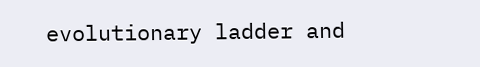evolutionary ladder and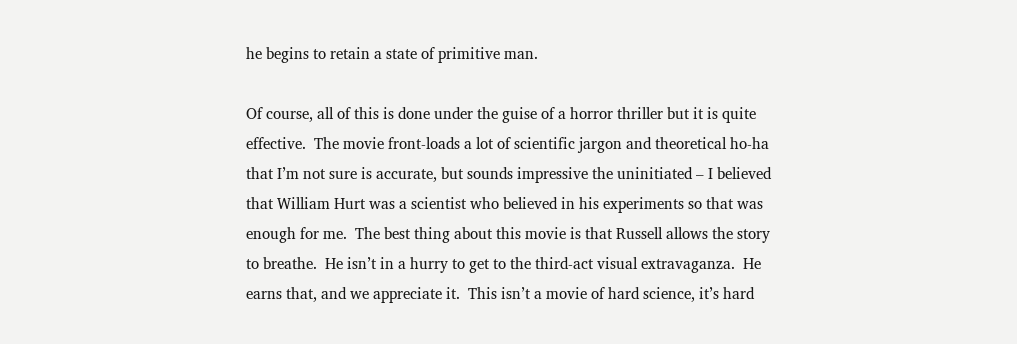he begins to retain a state of primitive man.

Of course, all of this is done under the guise of a horror thriller but it is quite effective.  The movie front-loads a lot of scientific jargon and theoretical ho-ha that I’m not sure is accurate, but sounds impressive the uninitiated – I believed that William Hurt was a scientist who believed in his experiments so that was enough for me.  The best thing about this movie is that Russell allows the story to breathe.  He isn’t in a hurry to get to the third-act visual extravaganza.  He earns that, and we appreciate it.  This isn’t a movie of hard science, it’s hard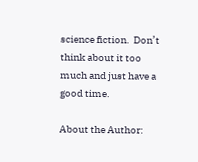science fiction.  Don’t think about it too much and just have a good time.

About the Author: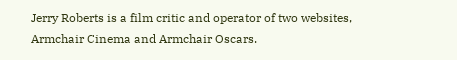Jerry Roberts is a film critic and operator of two websites, Armchair Cinema and Armchair Oscars.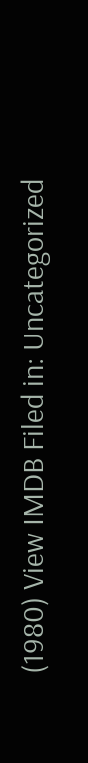(1980) View IMDB Filed in: Uncategorized